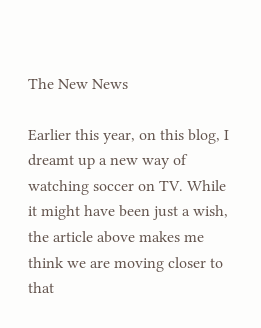The New News

Earlier this year, on this blog, I dreamt up a new way of watching soccer on TV. While it might have been just a wish, the article above makes me think we are moving closer to that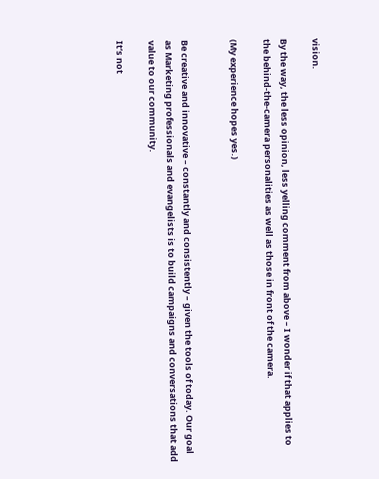vision.

By the way, the less opinion, less yelling comment from above – I wonder if that applies to the behind-the-camera personalities as well as those in front of the camera.

(My experience hopes yes.)


Be creative and innovative – constantly and consistently – given the tools of today. Our goal as Marketing professionals and evangelists is to build campaigns and conversations that add value to our community.

It’s not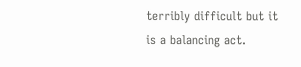terribly difficult but it is a balancing act.